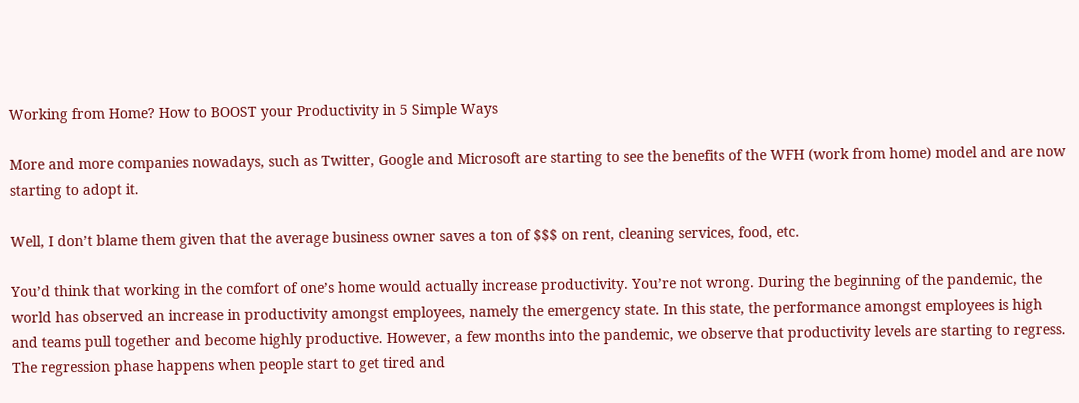Working from Home? How to BOOST your Productivity in 5 Simple Ways

More and more companies nowadays, such as Twitter, Google and Microsoft are starting to see the benefits of the WFH (work from home) model and are now starting to adopt it.

Well, I don’t blame them given that the average business owner saves a ton of $$$ on rent, cleaning services, food, etc.

You’d think that working in the comfort of one’s home would actually increase productivity. You’re not wrong. During the beginning of the pandemic, the world has observed an increase in productivity amongst employees, namely the emergency state. In this state, the performance amongst employees is high and teams pull together and become highly productive. However, a few months into the pandemic, we observe that productivity levels are starting to regress. The regression phase happens when people start to get tired and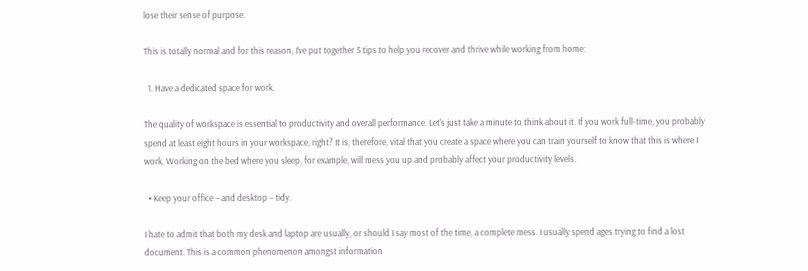lose their sense of purpose.

This is totally normal and for this reason, I’ve put together 5 tips to help you recover and thrive while working from home:

  1. Have a dedicated space for work.

The quality of workspace is essential to productivity and overall performance. Let’s just take a minute to think about it. If you work full-time, you probably spend at least eight hours in your workspace, right? It is, therefore, vital that you create a space where you can train yourself to know that this is where I work. Working on the bed where you sleep, for example, will mess you up and probably affect your productivity levels.

  • Keep your office – and desktop – tidy.

I hate to admit that both my desk and laptop are usually, or should I say most of the time, a complete mess. I usually spend ages trying to find a lost document. This is a common phenomenon amongst information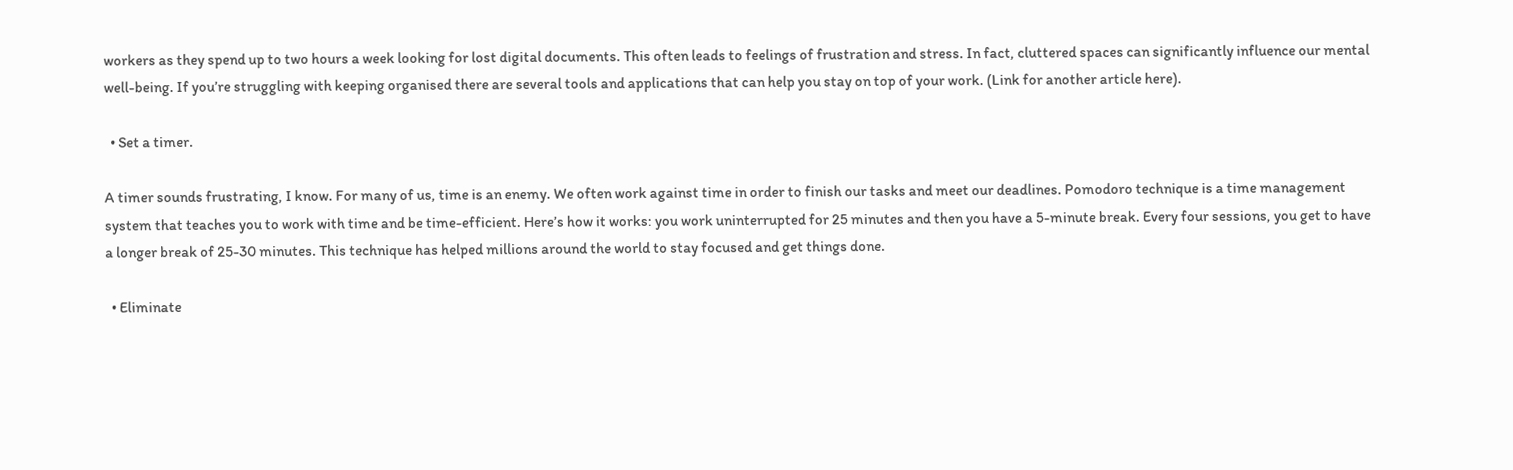workers as they spend up to two hours a week looking for lost digital documents. This often leads to feelings of frustration and stress. In fact, cluttered spaces can significantly influence our mental well-being. If you’re struggling with keeping organised there are several tools and applications that can help you stay on top of your work. (Link for another article here).

  • Set a timer.

A timer sounds frustrating, I know. For many of us, time is an enemy. We often work against time in order to finish our tasks and meet our deadlines. Pomodoro technique is a time management system that teaches you to work with time and be time-efficient. Here’s how it works: you work uninterrupted for 25 minutes and then you have a 5-minute break. Every four sessions, you get to have a longer break of 25-30 minutes. This technique has helped millions around the world to stay focused and get things done.

  • Eliminate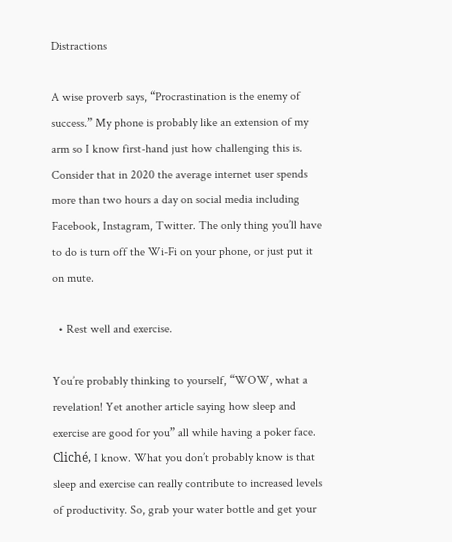Distractions

A wise proverb says, “Procrastination is the enemy of success.” My phone is probably like an extension of my arm so I know first-hand just how challenging this is. Consider that in 2020 the average internet user spends more than two hours a day on social media including Facebook, Instagram, Twitter. The only thing you’ll have to do is turn off the Wi-Fi on your phone, or just put it on mute.

  • Rest well and exercise.

You’re probably thinking to yourself, “WOW, what a revelation! Yet another article saying how sleep and exercise are good for you” all while having a poker face. Cliché, I know. What you don’t probably know is that sleep and exercise can really contribute to increased levels of productivity. So, grab your water bottle and get your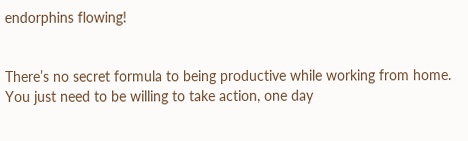endorphins flowing!


There’s no secret formula to being productive while working from home. You just need to be willing to take action, one day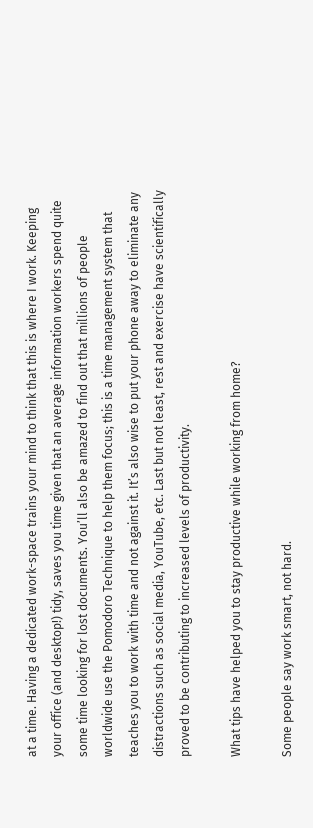at a time. Having a dedicated work-space trains your mind to think that this is where I work. Keeping your office (and desktop!) tidy, saves you time given that an average information workers spend quite some time looking for lost documents. You’ll also be amazed to find out that millions of people worldwide use the Pomodoro Technique to help them focus; this is a time management system that teaches you to work with time and not against it. It’s also wise to put your phone away to eliminate any distractions such as social media, YouTube, etc. Last but not least, rest and exercise have scientifically proved to be contributing to increased levels of productivity.

What tips have helped you to stay productive while working from home?

Some people say work smart, not hard.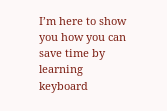I’m here to show you how you can save time by learning keyboard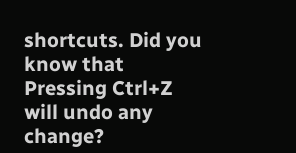shortcuts. Did you know that Pressing Ctrl+Z will undo any change?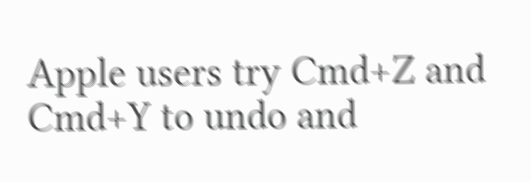Apple users try Cmd+Z and Cmd+Y to undo and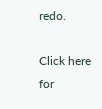redo.

Click here for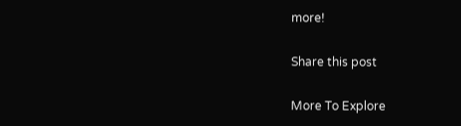more!

Share this post

More To Explore